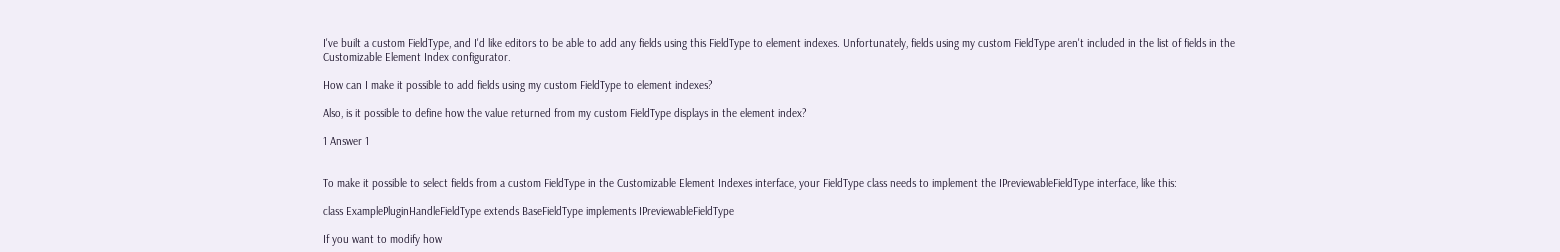I've built a custom FieldType, and I'd like editors to be able to add any fields using this FieldType to element indexes. Unfortunately, fields using my custom FieldType aren't included in the list of fields in the Customizable Element Index configurator.

How can I make it possible to add fields using my custom FieldType to element indexes?

Also, is it possible to define how the value returned from my custom FieldType displays in the element index?

1 Answer 1


To make it possible to select fields from a custom FieldType in the Customizable Element Indexes interface, your FieldType class needs to implement the IPreviewableFieldType interface, like this:

class ExamplePluginHandleFieldType extends BaseFieldType implements IPreviewableFieldType

If you want to modify how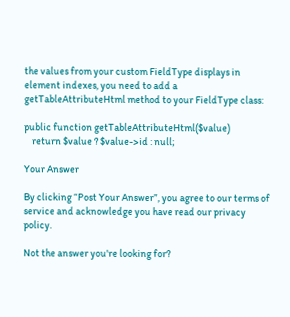the values from your custom FieldType displays in element indexes, you need to add a getTableAttributeHtml method to your FieldType class:

public function getTableAttributeHtml($value)
    return $value ? $value->id : null;

Your Answer

By clicking “Post Your Answer”, you agree to our terms of service and acknowledge you have read our privacy policy.

Not the answer you're looking for?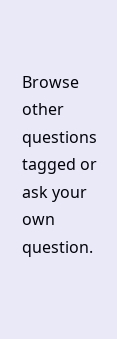Browse other questions tagged or ask your own question.